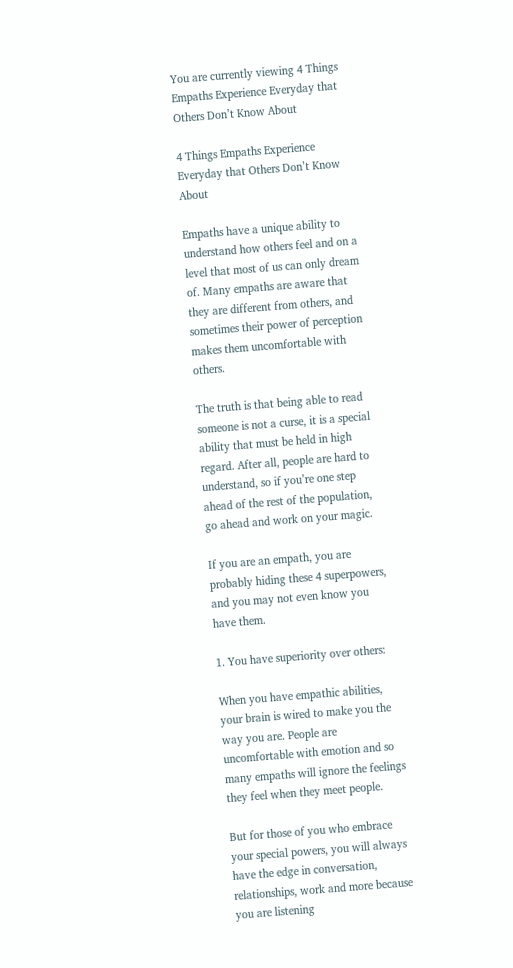You are currently viewing 4 Things Empaths Experience Everyday that Others Don’t Know About

4 Things Empaths Experience Everyday that Others Don’t Know About

Empaths have a unique ability to understand how others feel and on a level that most of us can only dream of. Many empaths are aware that they are different from others, and sometimes their power of perception makes them uncomfortable with others.

The truth is that being able to read someone is not a curse, it is a special ability that must be held in high regard. After all, people are hard to understand, so if you’re one step ahead of the rest of the population, go ahead and work on your magic.

If you are an empath, you are probably hiding these 4 superpowers, and you may not even know you have them.

1. You have superiority over others:

When you have empathic abilities, your brain is wired to make you the way you are. People are uncomfortable with emotion and so many empaths will ignore the feelings they feel when they meet people.

But for those of you who embrace your special powers, you will always have the edge in conversation, relationships, work and more because you are listening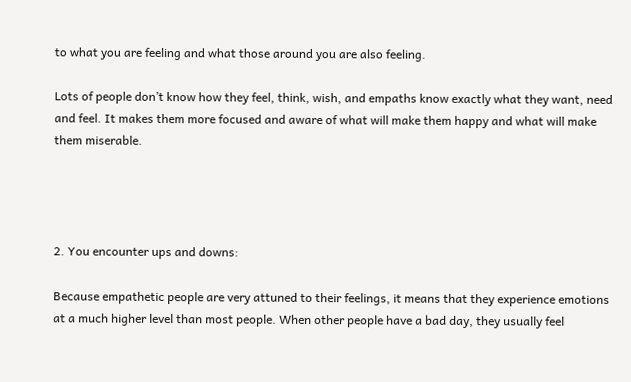to what you are feeling and what those around you are also feeling.

Lots of people don’t know how they feel, think, wish, and empaths know exactly what they want, need and feel. It makes them more focused and aware of what will make them happy and what will make them miserable.




2. You encounter ups and downs:

Because empathetic people are very attuned to their feelings, it means that they experience emotions at a much higher level than most people. When other people have a bad day, they usually feel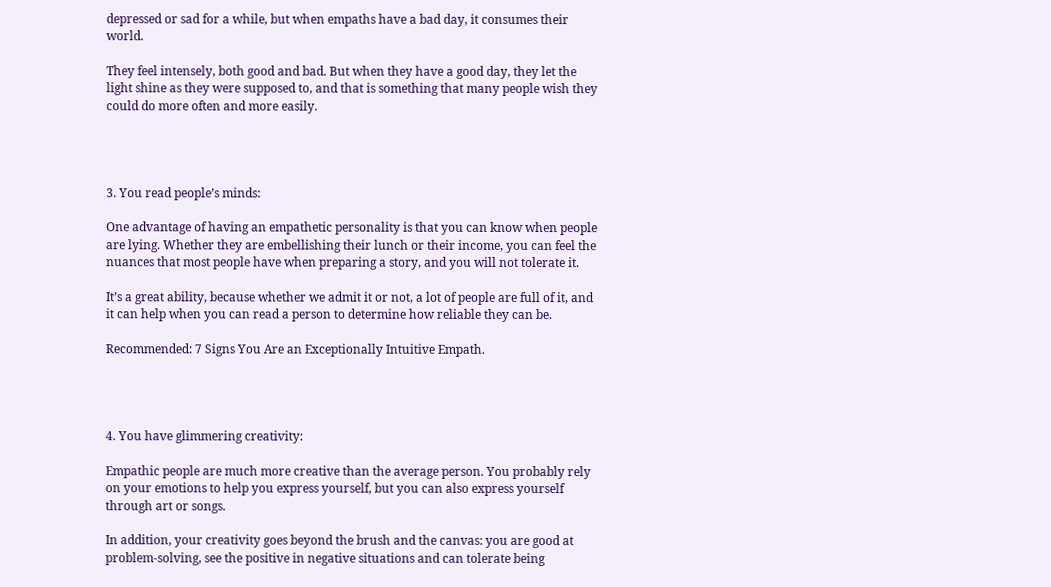depressed or sad for a while, but when empaths have a bad day, it consumes their world.

They feel intensely, both good and bad. But when they have a good day, they let the light shine as they were supposed to, and that is something that many people wish they could do more often and more easily.




3. You read people’s minds:

One advantage of having an empathetic personality is that you can know when people are lying. Whether they are embellishing their lunch or their income, you can feel the nuances that most people have when preparing a story, and you will not tolerate it.

It’s a great ability, because whether we admit it or not, a lot of people are full of it, and it can help when you can read a person to determine how reliable they can be.

Recommended: 7 Signs You Are an Exceptionally Intuitive Empath.




4. You have glimmering creativity:

Empathic people are much more creative than the average person. You probably rely on your emotions to help you express yourself, but you can also express yourself through art or songs.

In addition, your creativity goes beyond the brush and the canvas: you are good at problem-solving, see the positive in negative situations and can tolerate being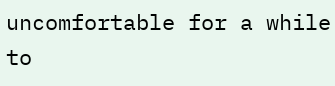uncomfortable for a while to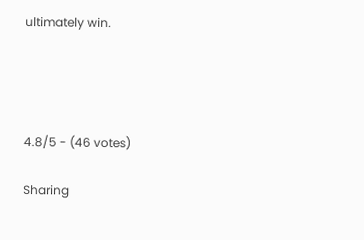ultimately win.




4.8/5 - (46 votes)

Sharing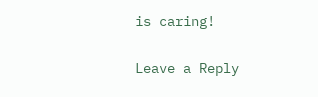is caring!

Leave a Reply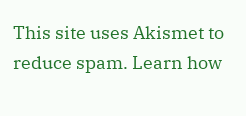This site uses Akismet to reduce spam. Learn how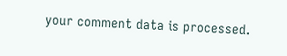your comment data is processed.